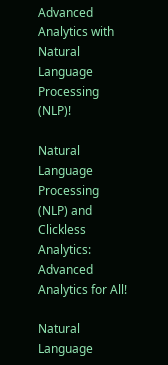Advanced Analytics with Natural Language Processing (NLP)!

Natural Language Processing (NLP) and Clickless Analytics: Advanced Analytics for All!

Natural Language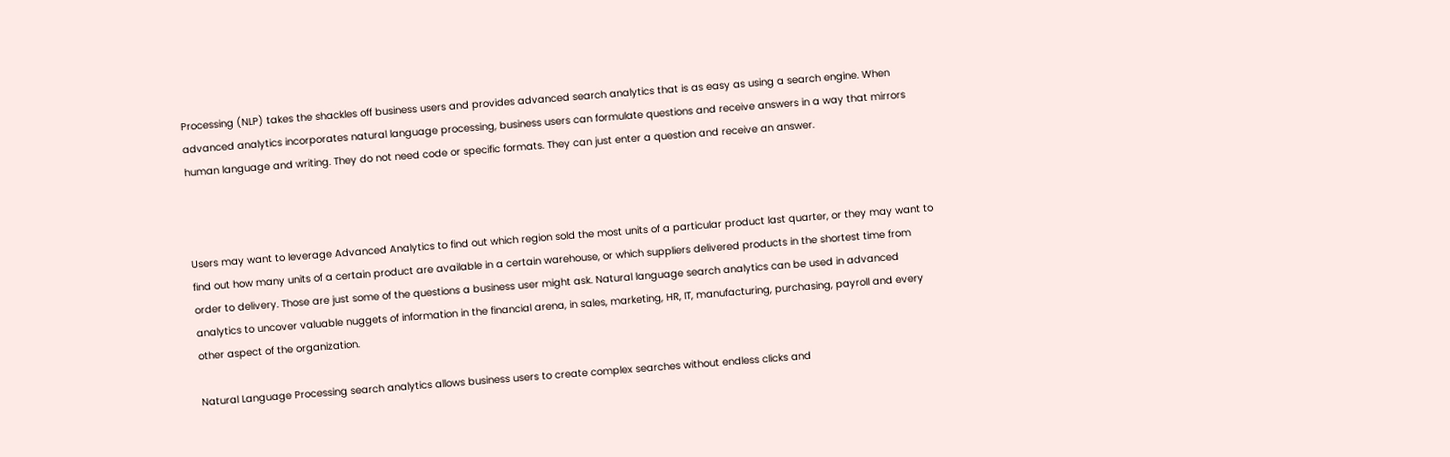Processing (NLP) takes the shackles off business users and provides advanced search analytics that is as easy as using a search engine. When advanced analytics incorporates natural language processing, business users can formulate questions and receive answers in a way that mirrors human language and writing. They do not need code or specific formats. They can just enter a question and receive an answer.



Users may want to leverage Advanced Analytics to find out which region sold the most units of a particular product last quarter, or they may want to find out how many units of a certain product are available in a certain warehouse, or which suppliers delivered products in the shortest time from order to delivery. Those are just some of the questions a business user might ask. Natural language search analytics can be used in advanced analytics to uncover valuable nuggets of information in the financial arena, in sales, marketing, HR, IT, manufacturing, purchasing, payroll and every other aspect of the organization.

Natural Language Processing search analytics allows business users to create complex searches without endless clicks and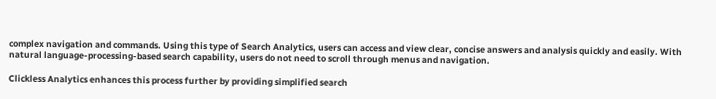complex navigation and commands. Using this type of Search Analytics, users can access and view clear, concise answers and analysis quickly and easily. With natural language-processing-based search capability, users do not need to scroll through menus and navigation.

Clickless Analytics enhances this process further by providing simplified search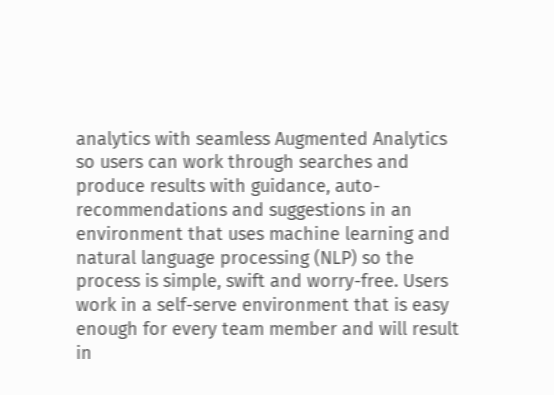analytics with seamless Augmented Analytics so users can work through searches and produce results with guidance, auto-recommendations and suggestions in an environment that uses machine learning and natural language processing (NLP) so the process is simple, swift and worry-free. Users work in a self-serve environment that is easy enough for every team member and will result in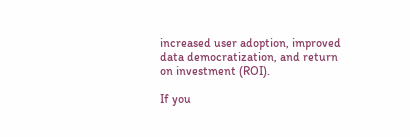increased user adoption, improved data democratization, and return on investment (ROI).

If you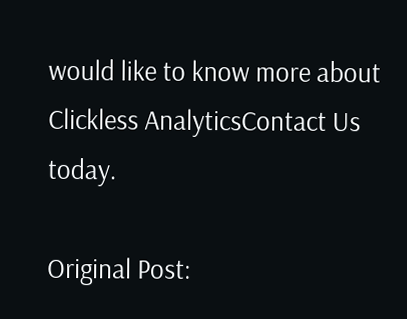would like to know more about Clickless AnalyticsContact Us today.

Original Post: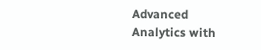Advanced Analytics with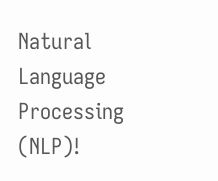Natural Language Processing (NLP)!